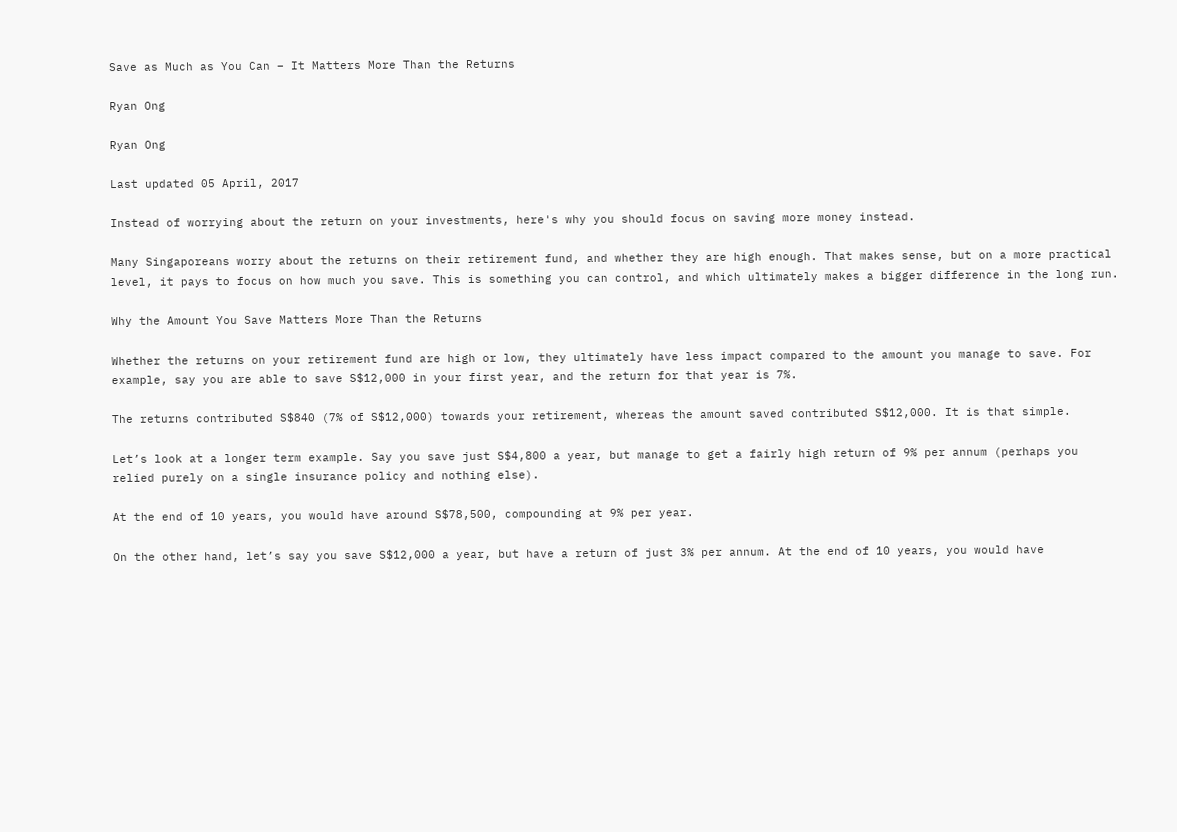Save as Much as You Can – It Matters More Than the Returns

Ryan Ong

Ryan Ong

Last updated 05 April, 2017

Instead of worrying about the return on your investments, here's why you should focus on saving more money instead.

Many Singaporeans worry about the returns on their retirement fund, and whether they are high enough. That makes sense, but on a more practical level, it pays to focus on how much you save. This is something you can control, and which ultimately makes a bigger difference in the long run.

Why the Amount You Save Matters More Than the Returns

Whether the returns on your retirement fund are high or low, they ultimately have less impact compared to the amount you manage to save. For example, say you are able to save S$12,000 in your first year, and the return for that year is 7%.

The returns contributed S$840 (7% of S$12,000) towards your retirement, whereas the amount saved contributed S$12,000. It is that simple.

Let’s look at a longer term example. Say you save just S$4,800 a year, but manage to get a fairly high return of 9% per annum (perhaps you relied purely on a single insurance policy and nothing else).

At the end of 10 years, you would have around S$78,500, compounding at 9% per year.

On the other hand, let’s say you save S$12,000 a year, but have a return of just 3% per annum. At the end of 10 years, you would have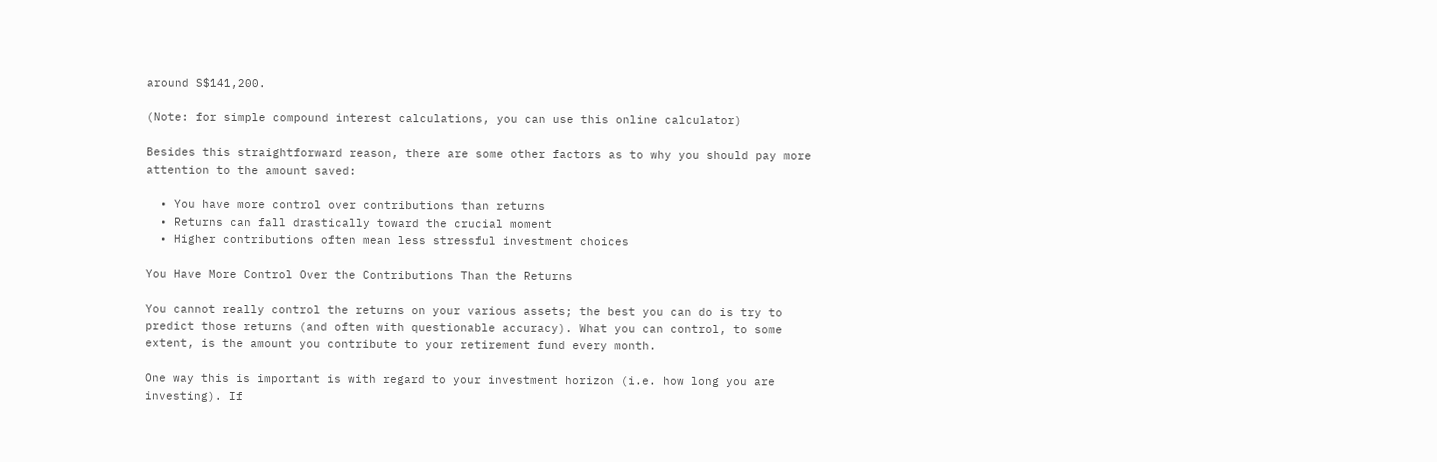around S$141,200.

(Note: for simple compound interest calculations, you can use this online calculator)

Besides this straightforward reason, there are some other factors as to why you should pay more attention to the amount saved:

  • You have more control over contributions than returns
  • Returns can fall drastically toward the crucial moment
  • Higher contributions often mean less stressful investment choices

You Have More Control Over the Contributions Than the Returns

You cannot really control the returns on your various assets; the best you can do is try to predict those returns (and often with questionable accuracy). What you can control, to some extent, is the amount you contribute to your retirement fund every month.

One way this is important is with regard to your investment horizon (i.e. how long you are investing). If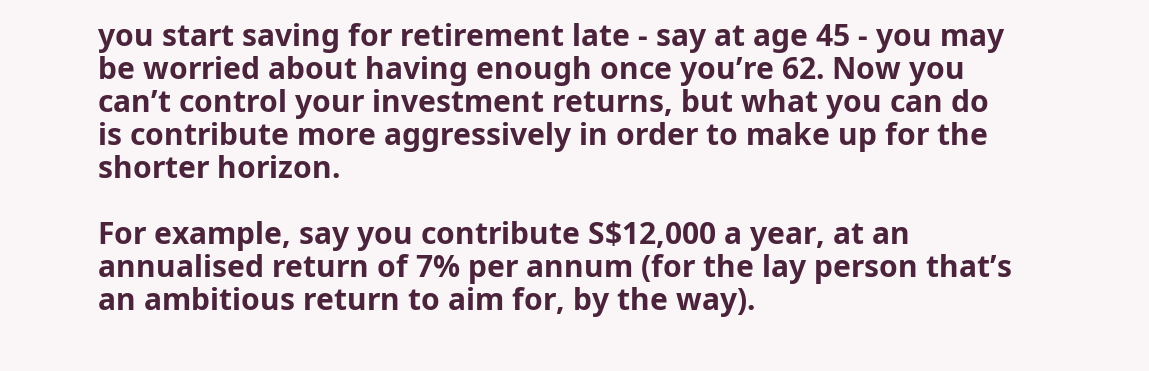you start saving for retirement late - say at age 45 - you may be worried about having enough once you’re 62. Now you can’t control your investment returns, but what you can do is contribute more aggressively in order to make up for the shorter horizon.

For example, say you contribute S$12,000 a year, at an annualised return of 7% per annum (for the lay person that’s an ambitious return to aim for, by the way).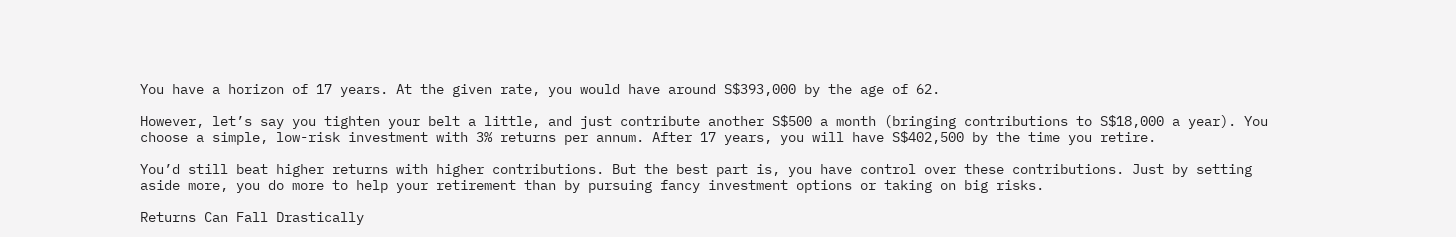You have a horizon of 17 years. At the given rate, you would have around S$393,000 by the age of 62.

However, let’s say you tighten your belt a little, and just contribute another S$500 a month (bringing contributions to S$18,000 a year). You choose a simple, low-risk investment with 3% returns per annum. After 17 years, you will have S$402,500 by the time you retire.

You’d still beat higher returns with higher contributions. But the best part is, you have control over these contributions. Just by setting aside more, you do more to help your retirement than by pursuing fancy investment options or taking on big risks.

Returns Can Fall Drastically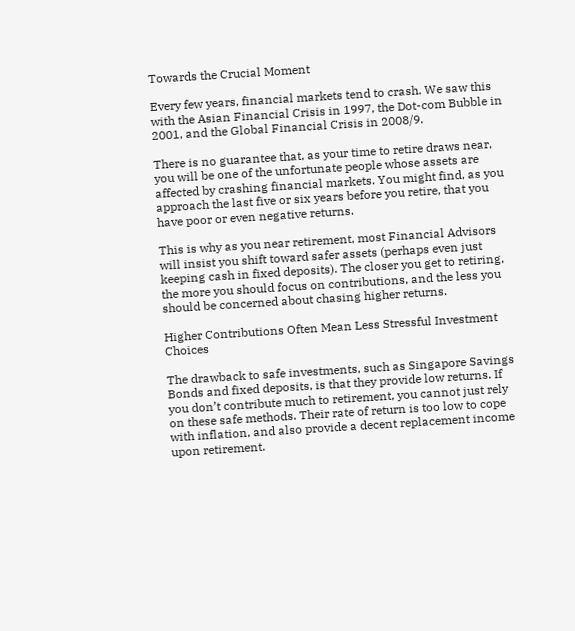Towards the Crucial Moment

Every few years, financial markets tend to crash. We saw this with the Asian Financial Crisis in 1997, the Dot-com Bubble in 2001, and the Global Financial Crisis in 2008/9.

There is no guarantee that, as your time to retire draws near, you will be one of the unfortunate people whose assets are affected by crashing financial markets. You might find, as you approach the last five or six years before you retire, that you have poor or even negative returns.

This is why as you near retirement, most Financial Advisors will insist you shift toward safer assets (perhaps even just keeping cash in fixed deposits). The closer you get to retiring, the more you should focus on contributions, and the less you should be concerned about chasing higher returns.

Higher Contributions Often Mean Less Stressful Investment Choices

The drawback to safe investments, such as Singapore Savings Bonds and fixed deposits, is that they provide low returns. If you don’t contribute much to retirement, you cannot just rely on these safe methods. Their rate of return is too low to cope with inflation, and also provide a decent replacement income upon retirement.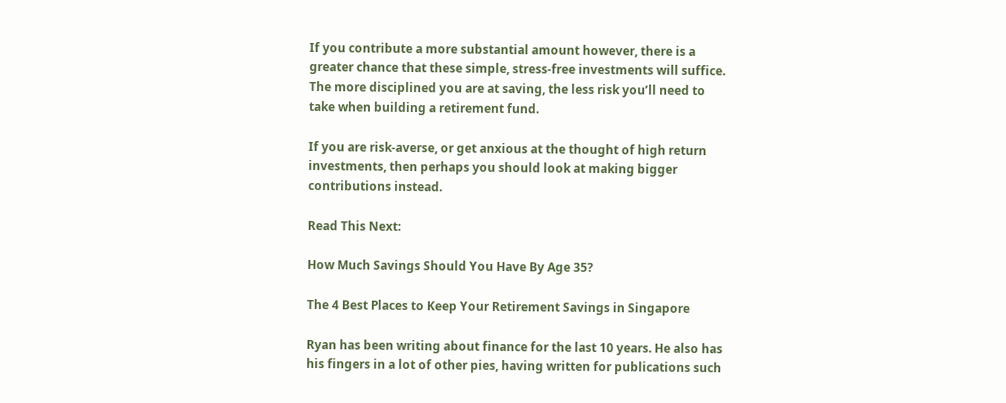If you contribute a more substantial amount however, there is a greater chance that these simple, stress-free investments will suffice. The more disciplined you are at saving, the less risk you’ll need to take when building a retirement fund.

If you are risk-averse, or get anxious at the thought of high return investments, then perhaps you should look at making bigger contributions instead.

Read This Next:

How Much Savings Should You Have By Age 35?

The 4 Best Places to Keep Your Retirement Savings in Singapore

Ryan has been writing about finance for the last 10 years. He also has his fingers in a lot of other pies, having written for publications such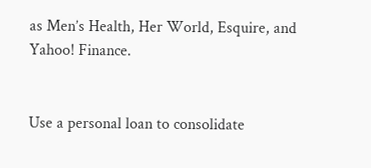as Men’s Health, Her World, Esquire, and Yahoo! Finance.


Use a personal loan to consolidate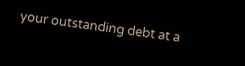your outstanding debt at a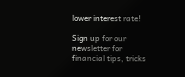lower interest rate!

Sign up for our newsletter for financial tips, tricks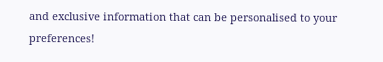and exclusive information that can be personalised to your preferences!